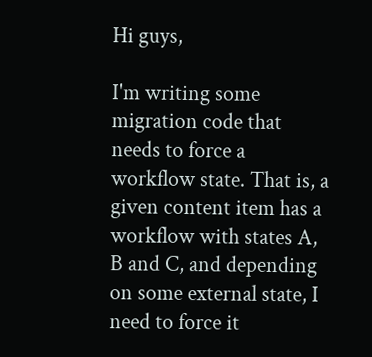Hi guys,

I'm writing some migration code that needs to force a workflow state. That is, a given content item has a workflow with states A, B and C, and depending on some external state, I need to force it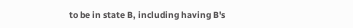to be in state B, including having B's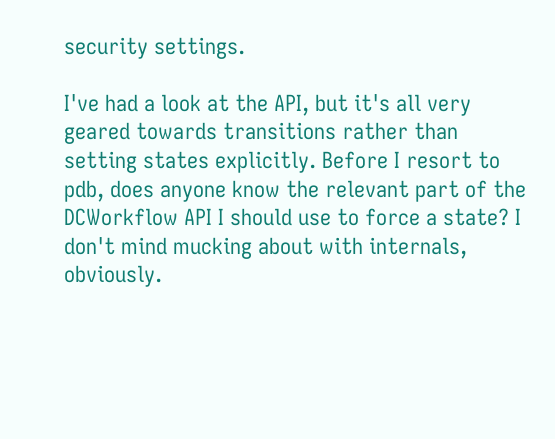security settings.

I've had a look at the API, but it's all very geared towards transitions rather than setting states explicitly. Before I resort to pdb, does anyone know the relevant part of the DCWorkflow API I should use to force a state? I don't mind mucking about with internals, obviously.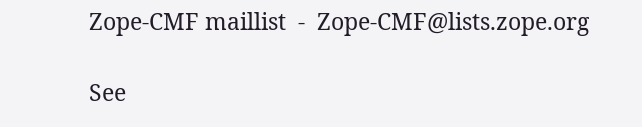Zope-CMF maillist  -  Zope-CMF@lists.zope.org

See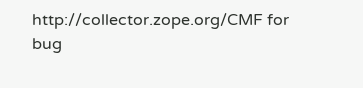http://collector.zope.org/CMF for bug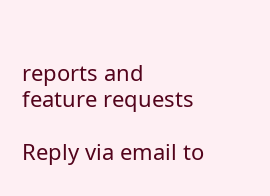reports and feature requests

Reply via email to